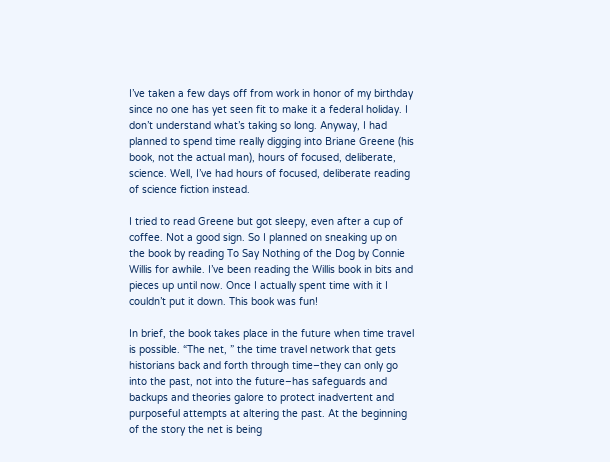I’ve taken a few days off from work in honor of my birthday since no one has yet seen fit to make it a federal holiday. I don’t understand what’s taking so long. Anyway, I had planned to spend time really digging into Briane Greene (his book, not the actual man), hours of focused, deliberate, science. Well, I’ve had hours of focused, deliberate reading of science fiction instead.

I tried to read Greene but got sleepy, even after a cup of coffee. Not a good sign. So I planned on sneaking up on the book by reading To Say Nothing of the Dog by Connie Willis for awhile. I’ve been reading the Willis book in bits and pieces up until now. Once I actually spent time with it I couldn’t put it down. This book was fun!

In brief, the book takes place in the future when time travel is possible. “The net, ” the time travel network that gets historians back and forth through time–they can only go into the past, not into the future–has safeguards and backups and theories galore to protect inadvertent and purposeful attempts at altering the past. At the beginning of the story the net is being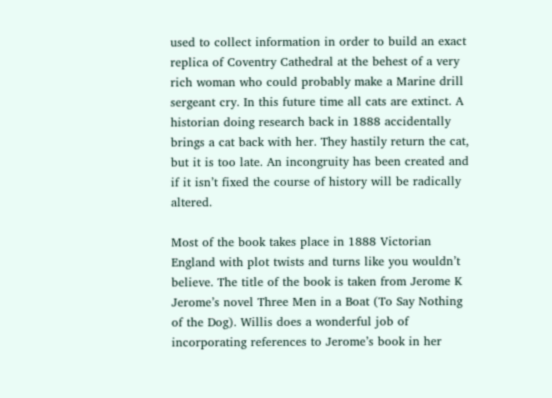used to collect information in order to build an exact replica of Coventry Cathedral at the behest of a very rich woman who could probably make a Marine drill sergeant cry. In this future time all cats are extinct. A historian doing research back in 1888 accidentally brings a cat back with her. They hastily return the cat, but it is too late. An incongruity has been created and if it isn’t fixed the course of history will be radically altered.

Most of the book takes place in 1888 Victorian England with plot twists and turns like you wouldn’t believe. The title of the book is taken from Jerome K Jerome’s novel Three Men in a Boat (To Say Nothing of the Dog). Willis does a wonderful job of incorporating references to Jerome’s book in her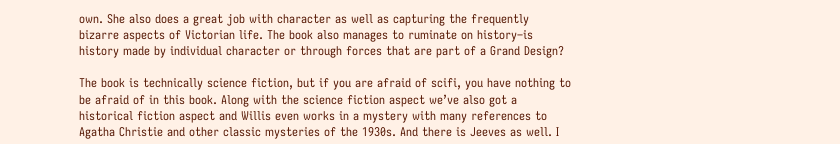own. She also does a great job with character as well as capturing the frequently bizarre aspects of Victorian life. The book also manages to ruminate on history–is history made by individual character or through forces that are part of a Grand Design?

The book is technically science fiction, but if you are afraid of scifi, you have nothing to be afraid of in this book. Along with the science fiction aspect we’ve also got a historical fiction aspect and Willis even works in a mystery with many references to Agatha Christie and other classic mysteries of the 1930s. And there is Jeeves as well. I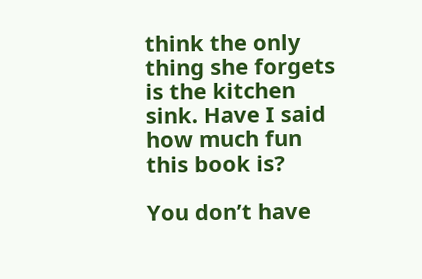think the only thing she forgets is the kitchen sink. Have I said how much fun this book is?

You don’t have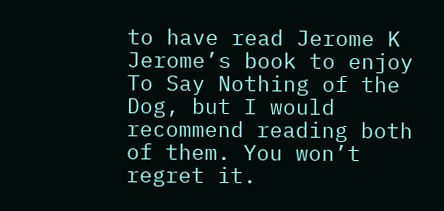to have read Jerome K Jerome’s book to enjoy To Say Nothing of the Dog, but I would recommend reading both of them. You won’t regret it.